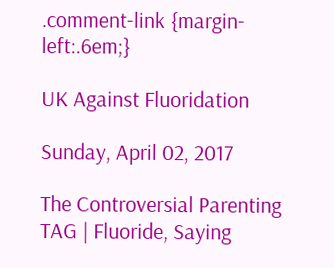.comment-link {margin-left:.6em;}

UK Against Fluoridation

Sunday, April 02, 2017

The Controversial Parenting TAG | Fluoride, Saying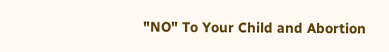"NO" To Your Child and Abortion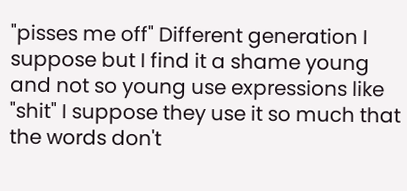"pisses me off" Different generation I suppose but I find it a shame young and not so young use expressions like "shit" I suppose they use it so much that the words don't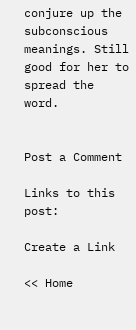conjure up the subconscious meanings. Still good for her to spread the word.


Post a Comment

Links to this post:

Create a Link

<< Home